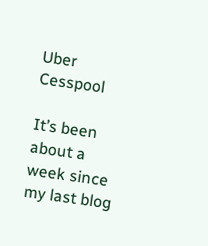Uber Cesspool

It’s been about a week since my last blog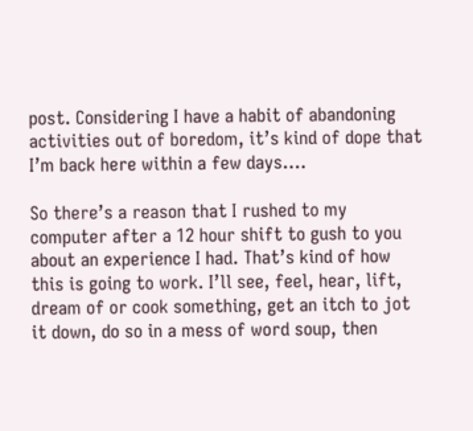post. Considering I have a habit of abandoning activities out of boredom, it’s kind of dope that I’m back here within a few days….

So there’s a reason that I rushed to my computer after a 12 hour shift to gush to you about an experience I had. That’s kind of how this is going to work. I’ll see, feel, hear, lift, dream of or cook something, get an itch to jot it down, do so in a mess of word soup, then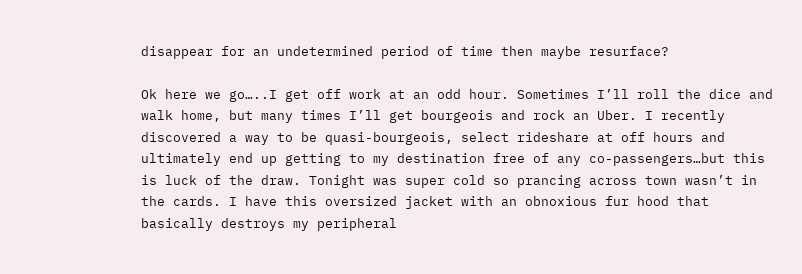disappear for an undetermined period of time then maybe resurface?

Ok here we go…..I get off work at an odd hour. Sometimes I’ll roll the dice and walk home, but many times I’ll get bourgeois and rock an Uber. I recently discovered a way to be quasi-bourgeois, select rideshare at off hours and ultimately end up getting to my destination free of any co-passengers…but this is luck of the draw. Tonight was super cold so prancing across town wasn’t in the cards. I have this oversized jacket with an obnoxious fur hood that basically destroys my peripheral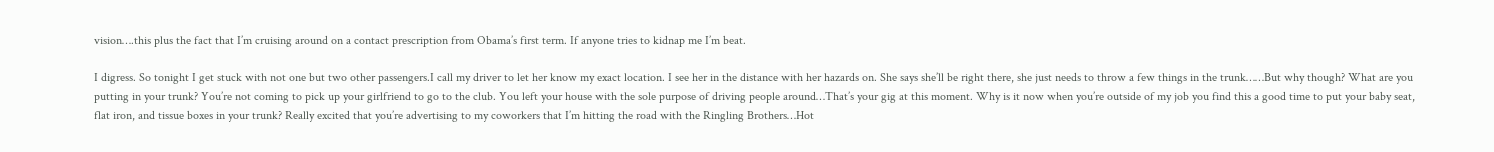vision….this plus the fact that I’m cruising around on a contact prescription from Obama’s first term. If anyone tries to kidnap me I’m beat.

I digress. So tonight I get stuck with not one but two other passengers.I call my driver to let her know my exact location. I see her in the distance with her hazards on. She says she’ll be right there, she just needs to throw a few things in the trunk……But why though? What are you putting in your trunk? You’re not coming to pick up your girlfriend to go to the club. You left your house with the sole purpose of driving people around…That’s your gig at this moment. Why is it now when you’re outside of my job you find this a good time to put your baby seat, flat iron, and tissue boxes in your trunk? Really excited that you’re advertising to my coworkers that I’m hitting the road with the Ringling Brothers…Hot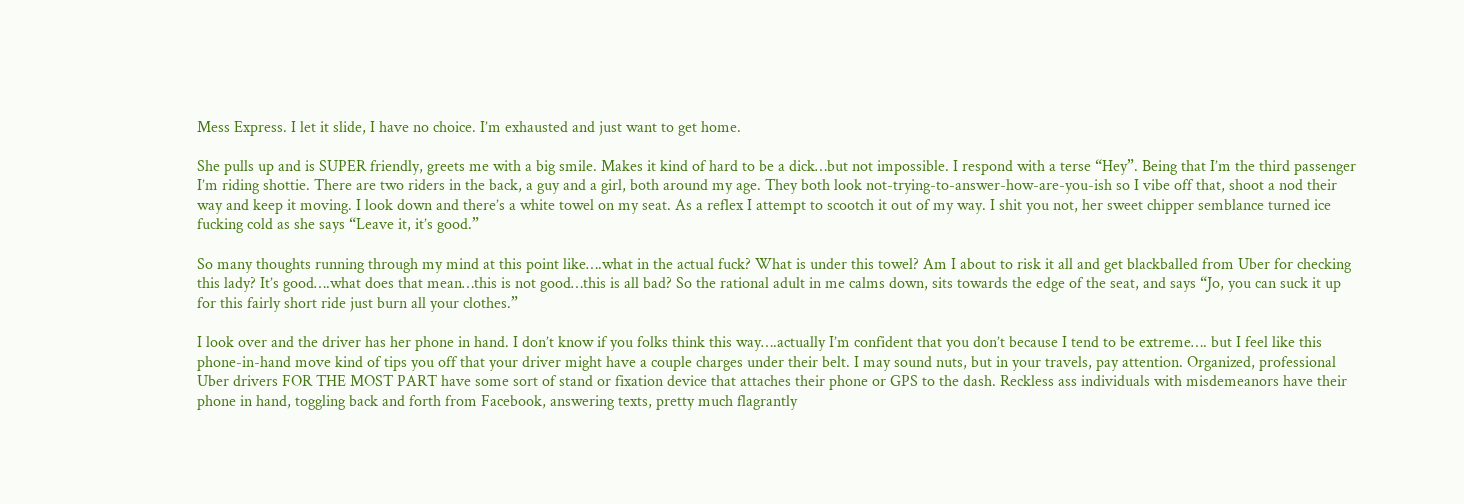Mess Express. I let it slide, I have no choice. I’m exhausted and just want to get home.

She pulls up and is SUPER friendly, greets me with a big smile. Makes it kind of hard to be a dick…but not impossible. I respond with a terse “Hey”. Being that I’m the third passenger I’m riding shottie. There are two riders in the back, a guy and a girl, both around my age. They both look not-trying-to-answer-how-are-you-ish so I vibe off that, shoot a nod their way and keep it moving. I look down and there’s a white towel on my seat. As a reflex I attempt to scootch it out of my way. I shit you not, her sweet chipper semblance turned ice fucking cold as she says “Leave it, it’s good.”

So many thoughts running through my mind at this point like….what in the actual fuck? What is under this towel? Am I about to risk it all and get blackballed from Uber for checking this lady? It’s good….what does that mean…this is not good…this is all bad? So the rational adult in me calms down, sits towards the edge of the seat, and says “Jo, you can suck it up for this fairly short ride just burn all your clothes.”

I look over and the driver has her phone in hand. I don’t know if you folks think this way….actually I’m confident that you don’t because I tend to be extreme…. but I feel like this phone-in-hand move kind of tips you off that your driver might have a couple charges under their belt. I may sound nuts, but in your travels, pay attention. Organized, professional Uber drivers FOR THE MOST PART have some sort of stand or fixation device that attaches their phone or GPS to the dash. Reckless ass individuals with misdemeanors have their phone in hand, toggling back and forth from Facebook, answering texts, pretty much flagrantly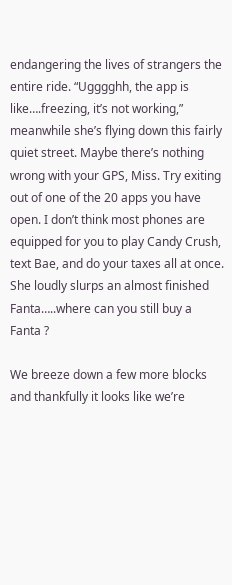endangering the lives of strangers the entire ride. “Ugggghh, the app is like….freezing, it’s not working,” meanwhile she’s flying down this fairly quiet street. Maybe there’s nothing wrong with your GPS, Miss. Try exiting out of one of the 20 apps you have open. I don’t think most phones are equipped for you to play Candy Crush, text Bae, and do your taxes all at once. She loudly slurps an almost finished Fanta…..where can you still buy a Fanta ?

We breeze down a few more blocks and thankfully it looks like we’re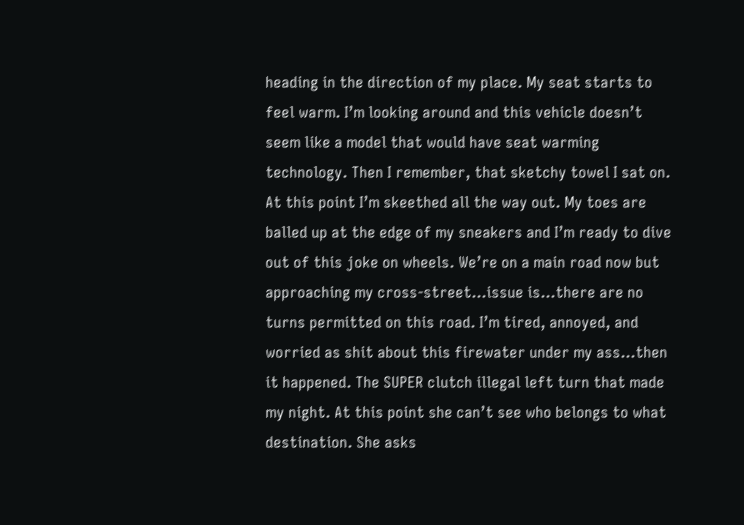heading in the direction of my place. My seat starts to feel warm. I’m looking around and this vehicle doesn’t seem like a model that would have seat warming technology. Then I remember, that sketchy towel I sat on. At this point I’m skeethed all the way out. My toes are balled up at the edge of my sneakers and I’m ready to dive out of this joke on wheels. We’re on a main road now but approaching my cross-street…issue is…there are no turns permitted on this road. I’m tired, annoyed, and worried as shit about this firewater under my ass…then it happened. The SUPER clutch illegal left turn that made my night. At this point she can’t see who belongs to what destination. She asks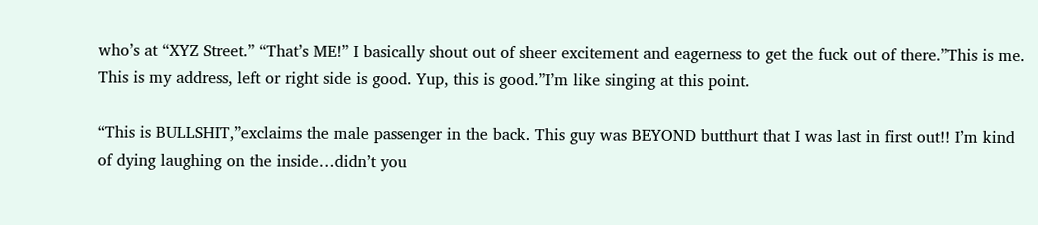who’s at “XYZ Street.” “That’s ME!” I basically shout out of sheer excitement and eagerness to get the fuck out of there.”This is me. This is my address, left or right side is good. Yup, this is good.”I’m like singing at this point.

“This is BULLSHIT,”exclaims the male passenger in the back. This guy was BEYOND butthurt that I was last in first out!! I’m kind of dying laughing on the inside…didn’t you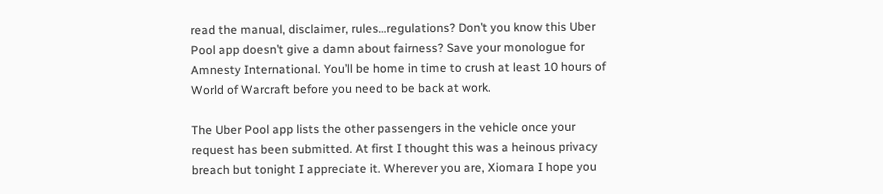read the manual, disclaimer, rules…regulations? Don’t you know this Uber Pool app doesn’t give a damn about fairness? Save your monologue for Amnesty International. You’ll be home in time to crush at least 10 hours of World of Warcraft before you need to be back at work.

The Uber Pool app lists the other passengers in the vehicle once your request has been submitted. At first I thought this was a heinous privacy breach but tonight I appreciate it. Wherever you are, Xiomara I hope you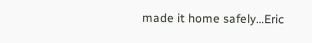made it home safely…Eric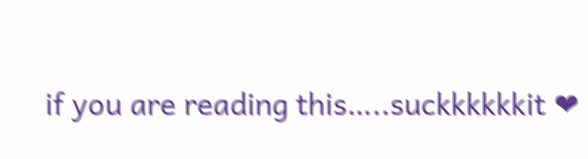if you are reading this…..suckkkkkkit ❤